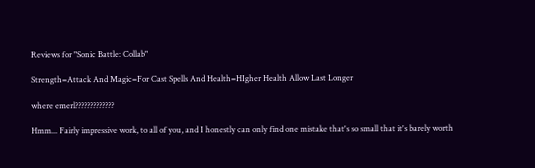Reviews for "Sonic Battle: Collab"

Strength=Attack And Magic=For Cast Spells And Health=HIgher Health Allow Last Longer

where emerl?????????????

Hmm... Fairly impressive work, to all of you, and I honestly can only find one mistake that's so small that it's barely worth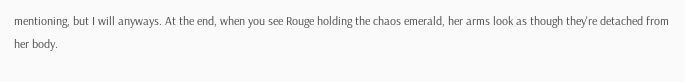mentioning, but I will anyways. At the end, when you see Rouge holding the chaos emerald, her arms look as though they're detached from her body.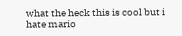what the heck this is cool but i hate mario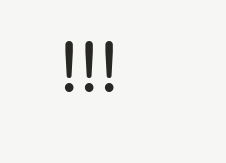!!!